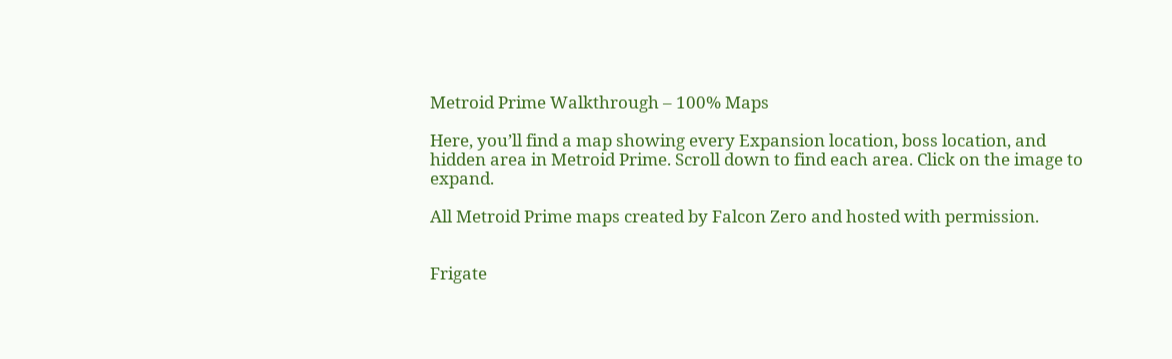Metroid Prime Walkthrough – 100% Maps

Here, you’ll find a map showing every Expansion location, boss location, and hidden area in Metroid Prime. Scroll down to find each area. Click on the image to expand.

All Metroid Prime maps created by Falcon Zero and hosted with permission.


Frigate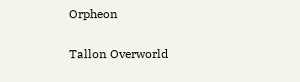Orpheon

Tallon Overworld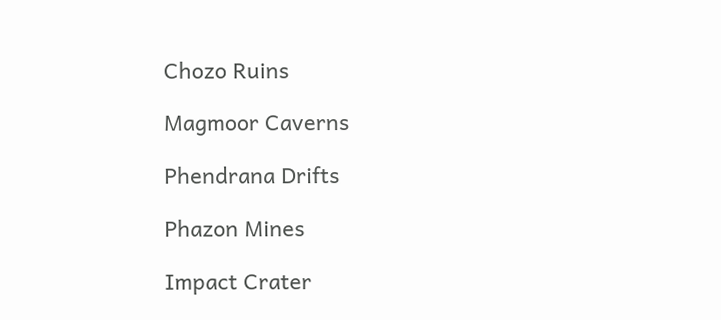Chozo Ruins

Magmoor Caverns

Phendrana Drifts

Phazon Mines

Impact Crater